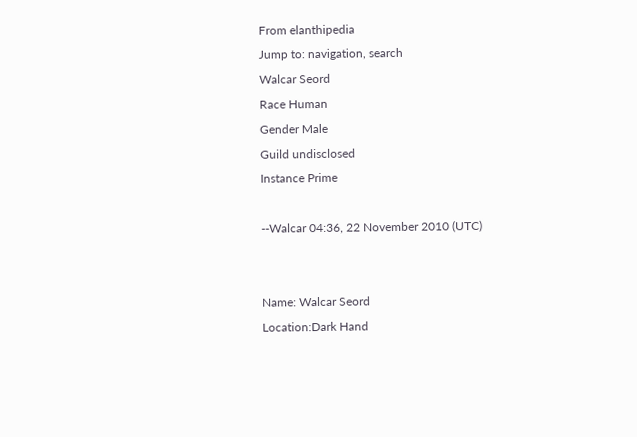From elanthipedia
Jump to: navigation, search
Walcar Seord
Race Human
Gender Male
Guild undisclosed
Instance Prime

--Walcar 04:36, 22 November 2010 (UTC)


Name: Walcar Seord
Location:Dark Hand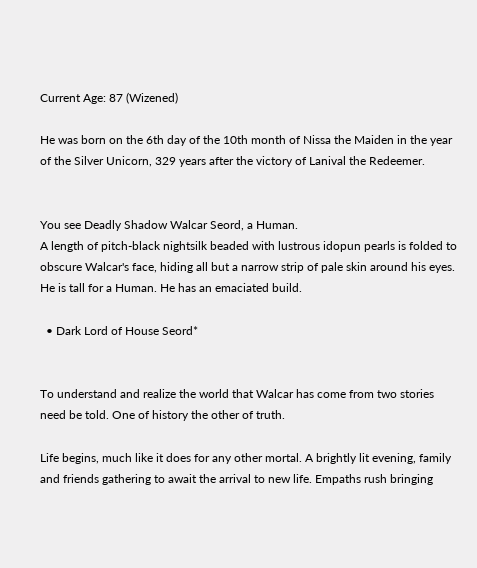Current Age: 87 (Wizened)

He was born on the 6th day of the 10th month of Nissa the Maiden in the year of the Silver Unicorn, 329 years after the victory of Lanival the Redeemer.


You see Deadly Shadow Walcar Seord, a Human.
A length of pitch-black nightsilk beaded with lustrous idopun pearls is folded to obscure Walcar's face, hiding all but a narrow strip of pale skin around his eyes.
He is tall for a Human. He has an emaciated build.

  • Dark Lord of House Seord*


To understand and realize the world that Walcar has come from two stories need be told. One of history the other of truth.

Life begins, much like it does for any other mortal. A brightly lit evening, family and friends gathering to await the arrival to new life. Empaths rush bringing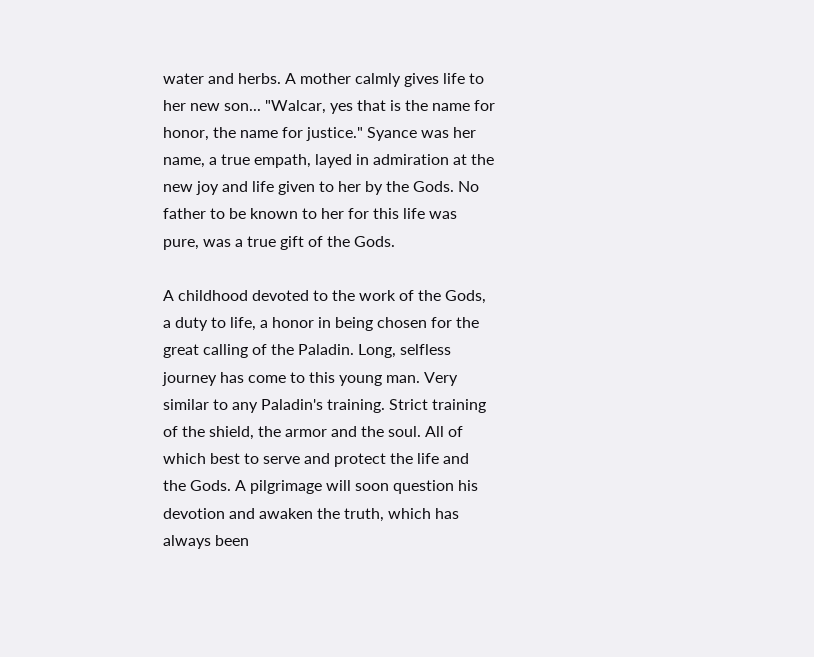water and herbs. A mother calmly gives life to her new son... "Walcar, yes that is the name for honor, the name for justice." Syance was her name, a true empath, layed in admiration at the new joy and life given to her by the Gods. No father to be known to her for this life was pure, was a true gift of the Gods.

A childhood devoted to the work of the Gods, a duty to life, a honor in being chosen for the great calling of the Paladin. Long, selfless journey has come to this young man. Very similar to any Paladin's training. Strict training of the shield, the armor and the soul. All of which best to serve and protect the life and the Gods. A pilgrimage will soon question his devotion and awaken the truth, which has always been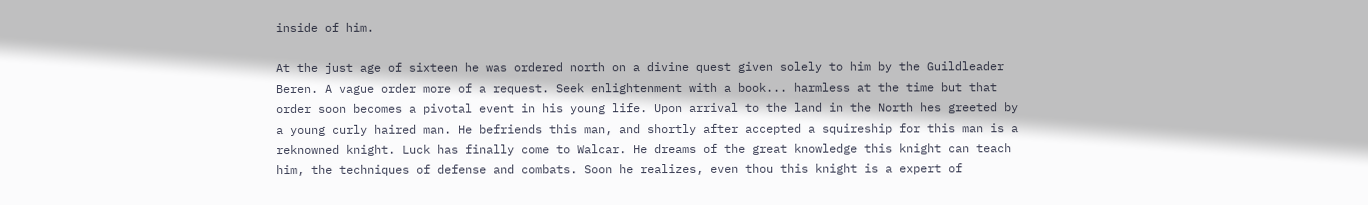inside of him.

At the just age of sixteen he was ordered north on a divine quest given solely to him by the Guildleader Beren. A vague order more of a request. Seek enlightenment with a book... harmless at the time but that order soon becomes a pivotal event in his young life. Upon arrival to the land in the North hes greeted by a young curly haired man. He befriends this man, and shortly after accepted a squireship for this man is a reknowned knight. Luck has finally come to Walcar. He dreams of the great knowledge this knight can teach him, the techniques of defense and combats. Soon he realizes, even thou this knight is a expert of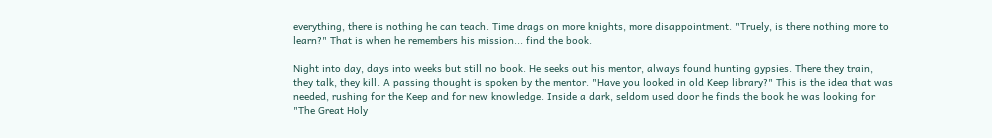everything, there is nothing he can teach. Time drags on more knights, more disappointment. "Truely, is there nothing more to learn?" That is when he remembers his mission... find the book.

Night into day, days into weeks but still no book. He seeks out his mentor, always found hunting gypsies. There they train, they talk, they kill. A passing thought is spoken by the mentor. "Have you looked in old Keep library?" This is the idea that was needed, rushing for the Keep and for new knowledge. Inside a dark, seldom used door he finds the book he was looking for "The Great Holy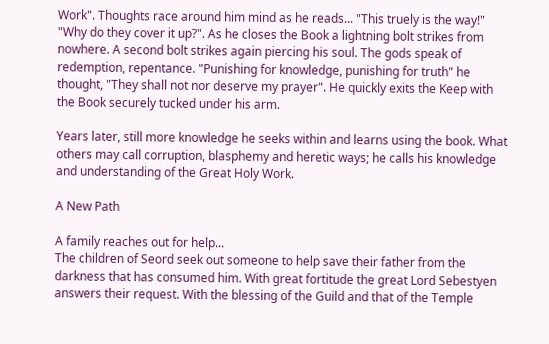Work". Thoughts race around him mind as he reads... "This truely is the way!" "Why do they cover it up?". As he closes the Book a lightning bolt strikes from nowhere. A second bolt strikes again piercing his soul. The gods speak of redemption, repentance. "Punishing for knowledge, punishing for truth" he thought, "They shall not nor deserve my prayer". He quickly exits the Keep with the Book securely tucked under his arm.

Years later, still more knowledge he seeks within and learns using the book. What others may call corruption, blasphemy and heretic ways; he calls his knowledge and understanding of the Great Holy Work.

A New Path

A family reaches out for help...
The children of Seord seek out someone to help save their father from the darkness that has consumed him. With great fortitude the great Lord Sebestyen answers their request. With the blessing of the Guild and that of the Temple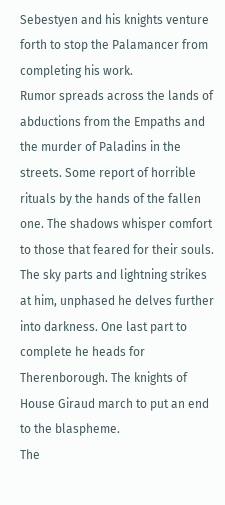Sebestyen and his knights venture forth to stop the Palamancer from completing his work.
Rumor spreads across the lands of abductions from the Empaths and the murder of Paladins in the streets. Some report of horrible rituals by the hands of the fallen one. The shadows whisper comfort to those that feared for their souls. The sky parts and lightning strikes at him, unphased he delves further into darkness. One last part to complete he heads for Therenborough. The knights of House Giraud march to put an end to the blaspheme.
The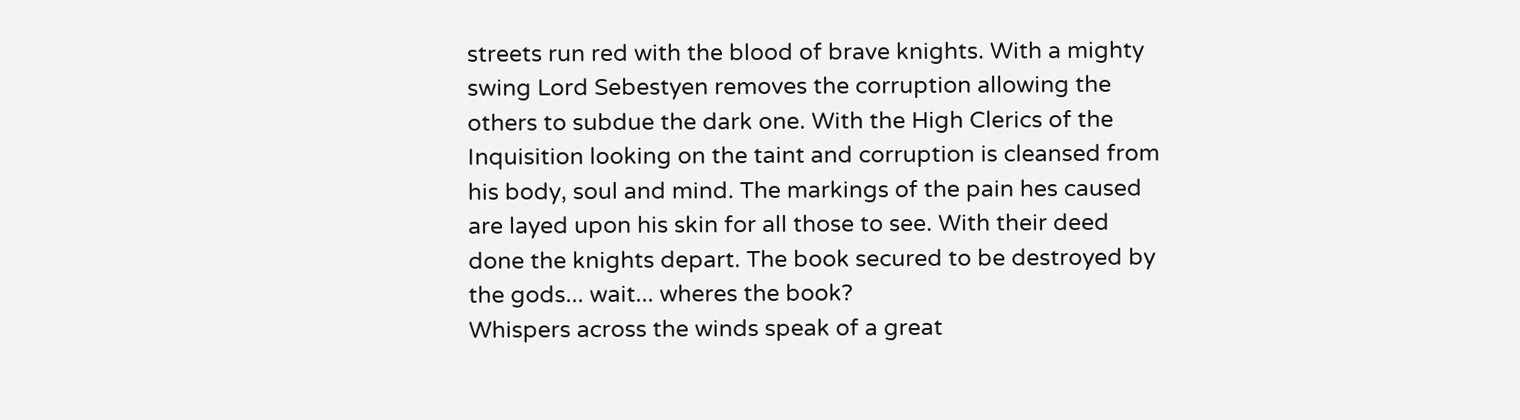streets run red with the blood of brave knights. With a mighty swing Lord Sebestyen removes the corruption allowing the others to subdue the dark one. With the High Clerics of the Inquisition looking on the taint and corruption is cleansed from his body, soul and mind. The markings of the pain hes caused are layed upon his skin for all those to see. With their deed done the knights depart. The book secured to be destroyed by the gods... wait... wheres the book?
Whispers across the winds speak of a great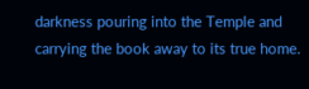darkness pouring into the Temple and carrying the book away to its true home.